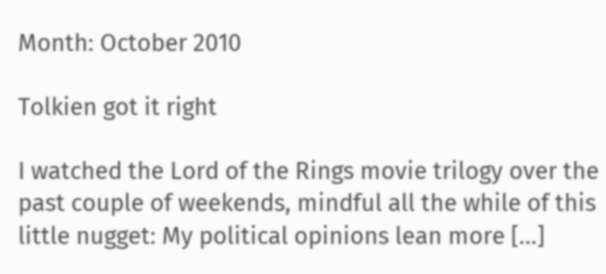Month: October 2010

Tolkien got it right

I watched the Lord of the Rings movie trilogy over the past couple of weekends, mindful all the while of this little nugget: My political opinions lean more [...]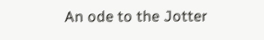An ode to the Jotter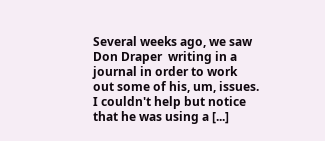Several weeks ago, we saw Don Draper  writing in a journal in order to work out some of his, um, issues. I couldn't help but notice that he was using a [...]